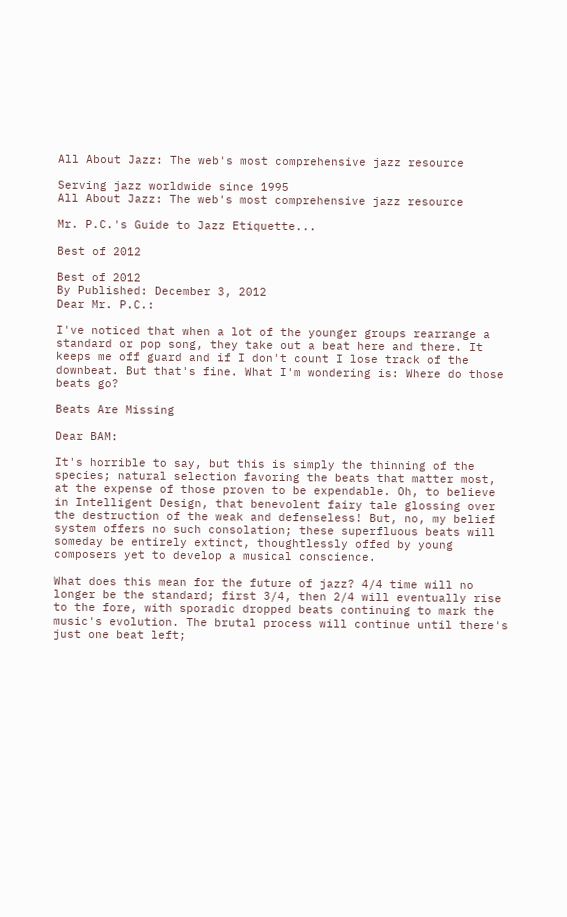All About Jazz: The web's most comprehensive jazz resource

Serving jazz worldwide since 1995
All About Jazz: The web's most comprehensive jazz resource

Mr. P.C.'s Guide to Jazz Etiquette...

Best of 2012

Best of 2012
By Published: December 3, 2012
Dear Mr. P.C.:

I've noticed that when a lot of the younger groups rearrange a standard or pop song, they take out a beat here and there. It keeps me off guard and if I don't count I lose track of the downbeat. But that's fine. What I'm wondering is: Where do those beats go?

Beats Are Missing

Dear BAM:

It's horrible to say, but this is simply the thinning of the species; natural selection favoring the beats that matter most, at the expense of those proven to be expendable. Oh, to believe in Intelligent Design, that benevolent fairy tale glossing over the destruction of the weak and defenseless! But, no, my belief system offers no such consolation; these superfluous beats will someday be entirely extinct, thoughtlessly offed by young composers yet to develop a musical conscience.

What does this mean for the future of jazz? 4/4 time will no longer be the standard; first 3/4, then 2/4 will eventually rise to the fore, with sporadic dropped beats continuing to mark the music's evolution. The brutal process will continue until there's just one beat left;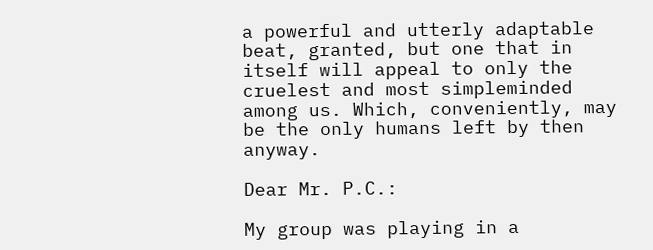a powerful and utterly adaptable beat, granted, but one that in itself will appeal to only the cruelest and most simpleminded among us. Which, conveniently, may be the only humans left by then anyway.

Dear Mr. P.C.:

My group was playing in a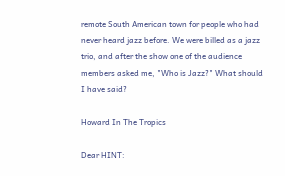remote South American town for people who had never heard jazz before. We were billed as a jazz trio, and after the show one of the audience members asked me, "Who is Jazz?" What should I have said?

Howard In The Tropics

Dear HINT: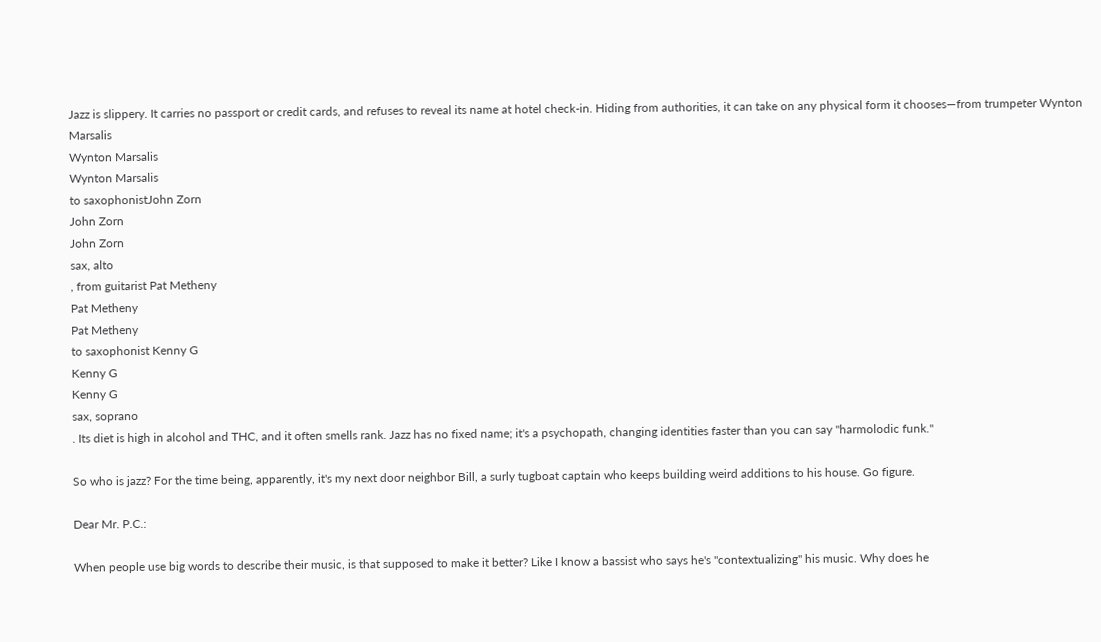Jazz is slippery. It carries no passport or credit cards, and refuses to reveal its name at hotel check-in. Hiding from authorities, it can take on any physical form it chooses—from trumpeter Wynton Marsalis
Wynton Marsalis
Wynton Marsalis
to saxophonistJohn Zorn
John Zorn
John Zorn
sax, alto
, from guitarist Pat Metheny
Pat Metheny
Pat Metheny
to saxophonist Kenny G
Kenny G
Kenny G
sax, soprano
. Its diet is high in alcohol and THC, and it often smells rank. Jazz has no fixed name; it's a psychopath, changing identities faster than you can say "harmolodic funk."

So who is jazz? For the time being, apparently, it's my next door neighbor Bill, a surly tugboat captain who keeps building weird additions to his house. Go figure.

Dear Mr. P.C.:

When people use big words to describe their music, is that supposed to make it better? Like I know a bassist who says he's "contextualizing" his music. Why does he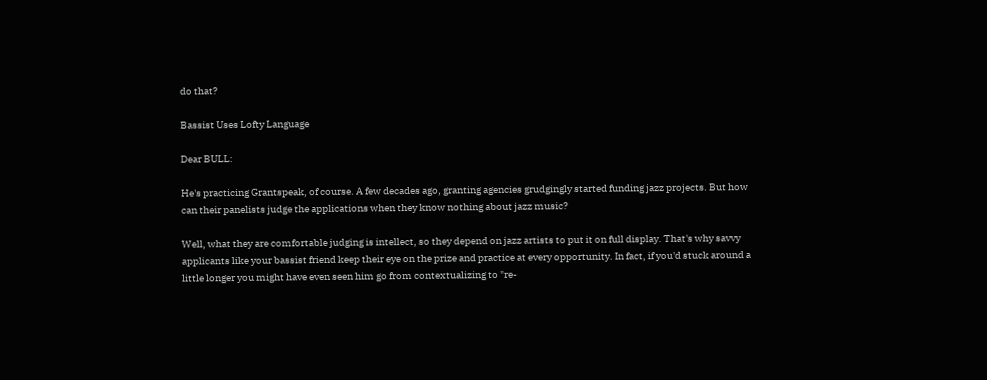do that?

Bassist Uses Lofty Language

Dear BULL:

He's practicing Grantspeak, of course. A few decades ago, granting agencies grudgingly started funding jazz projects. But how can their panelists judge the applications when they know nothing about jazz music?

Well, what they are comfortable judging is intellect, so they depend on jazz artists to put it on full display. That's why savvy applicants like your bassist friend keep their eye on the prize and practice at every opportunity. In fact, if you'd stuck around a little longer you might have even seen him go from contextualizing to "re-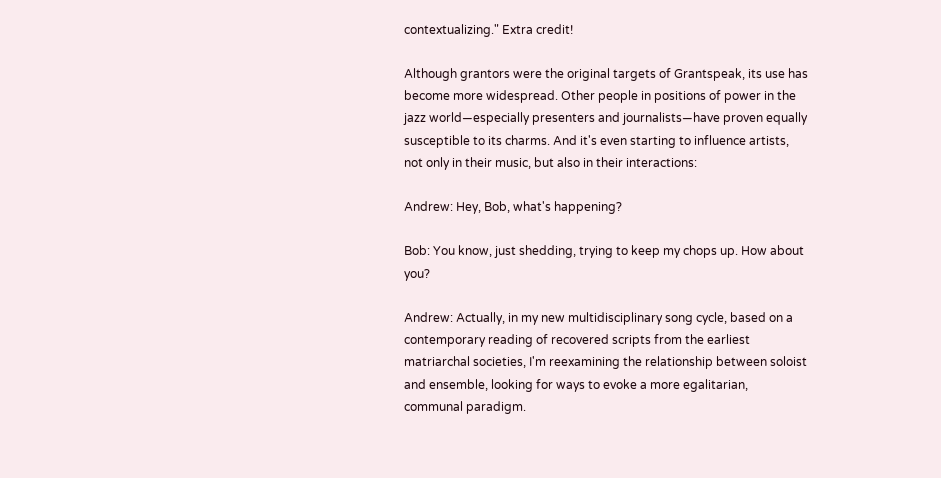contextualizing." Extra credit!

Although grantors were the original targets of Grantspeak, its use has become more widespread. Other people in positions of power in the jazz world—especially presenters and journalists—have proven equally susceptible to its charms. And it's even starting to influence artists, not only in their music, but also in their interactions:

Andrew: Hey, Bob, what's happening?

Bob: You know, just shedding, trying to keep my chops up. How about you?

Andrew: Actually, in my new multidisciplinary song cycle, based on a contemporary reading of recovered scripts from the earliest matriarchal societies, I'm reexamining the relationship between soloist and ensemble, looking for ways to evoke a more egalitarian, communal paradigm.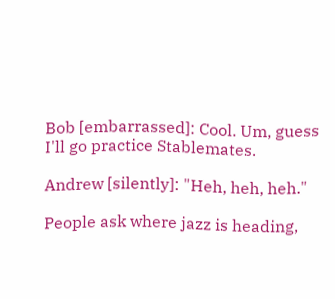Bob [embarrassed]: Cool. Um, guess I'll go practice Stablemates.

Andrew [silently]: "Heh, heh, heh."

People ask where jazz is heading,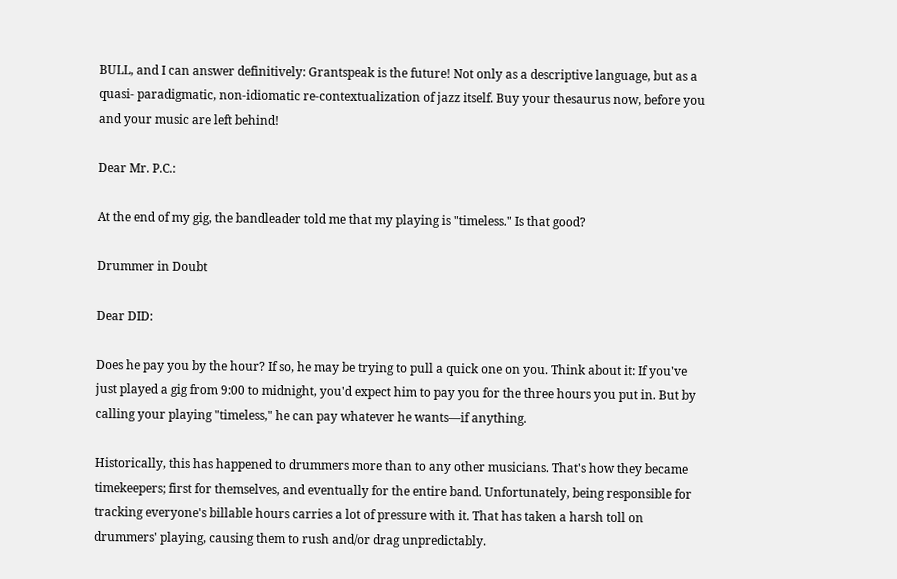BULL, and I can answer definitively: Grantspeak is the future! Not only as a descriptive language, but as a quasi- paradigmatic, non-idiomatic re-contextualization of jazz itself. Buy your thesaurus now, before you and your music are left behind!

Dear Mr. P.C.:

At the end of my gig, the bandleader told me that my playing is "timeless." Is that good?

Drummer in Doubt

Dear DID:

Does he pay you by the hour? If so, he may be trying to pull a quick one on you. Think about it: If you've just played a gig from 9:00 to midnight, you'd expect him to pay you for the three hours you put in. But by calling your playing "timeless," he can pay whatever he wants—if anything.

Historically, this has happened to drummers more than to any other musicians. That's how they became timekeepers; first for themselves, and eventually for the entire band. Unfortunately, being responsible for tracking everyone's billable hours carries a lot of pressure with it. That has taken a harsh toll on drummers' playing, causing them to rush and/or drag unpredictably.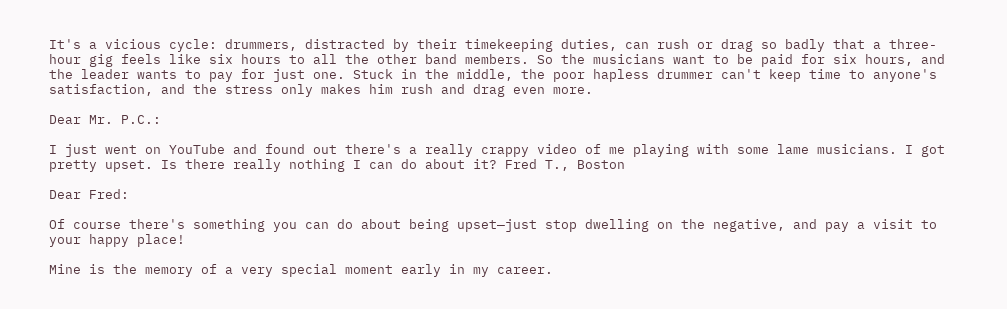It's a vicious cycle: drummers, distracted by their timekeeping duties, can rush or drag so badly that a three-hour gig feels like six hours to all the other band members. So the musicians want to be paid for six hours, and the leader wants to pay for just one. Stuck in the middle, the poor hapless drummer can't keep time to anyone's satisfaction, and the stress only makes him rush and drag even more.

Dear Mr. P.C.:

I just went on YouTube and found out there's a really crappy video of me playing with some lame musicians. I got pretty upset. Is there really nothing I can do about it? Fred T., Boston

Dear Fred:

Of course there's something you can do about being upset—just stop dwelling on the negative, and pay a visit to your happy place!

Mine is the memory of a very special moment early in my career.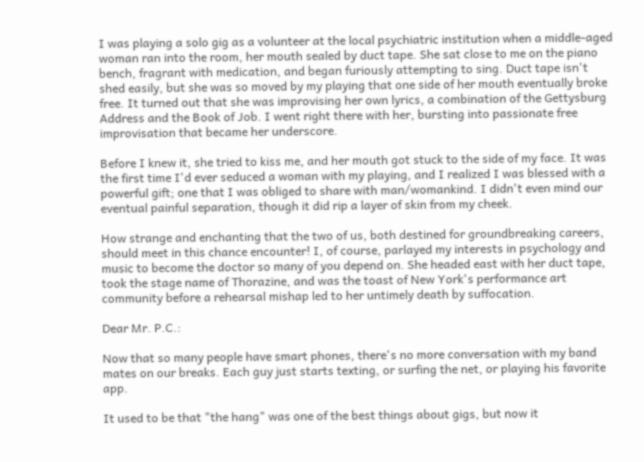I was playing a solo gig as a volunteer at the local psychiatric institution when a middle-aged woman ran into the room, her mouth sealed by duct tape. She sat close to me on the piano bench, fragrant with medication, and began furiously attempting to sing. Duct tape isn't shed easily, but she was so moved by my playing that one side of her mouth eventually broke free. It turned out that she was improvising her own lyrics, a combination of the Gettysburg Address and the Book of Job. I went right there with her, bursting into passionate free improvisation that became her underscore.

Before I knew it, she tried to kiss me, and her mouth got stuck to the side of my face. It was the first time I'd ever seduced a woman with my playing, and I realized I was blessed with a powerful gift; one that I was obliged to share with man/womankind. I didn't even mind our eventual painful separation, though it did rip a layer of skin from my cheek.

How strange and enchanting that the two of us, both destined for groundbreaking careers, should meet in this chance encounter! I, of course, parlayed my interests in psychology and music to become the doctor so many of you depend on. She headed east with her duct tape, took the stage name of Thorazine, and was the toast of New York's performance art community before a rehearsal mishap led to her untimely death by suffocation.

Dear Mr. P.C.:

Now that so many people have smart phones, there's no more conversation with my band mates on our breaks. Each guy just starts texting, or surfing the net, or playing his favorite app.

It used to be that "the hang" was one of the best things about gigs, but now it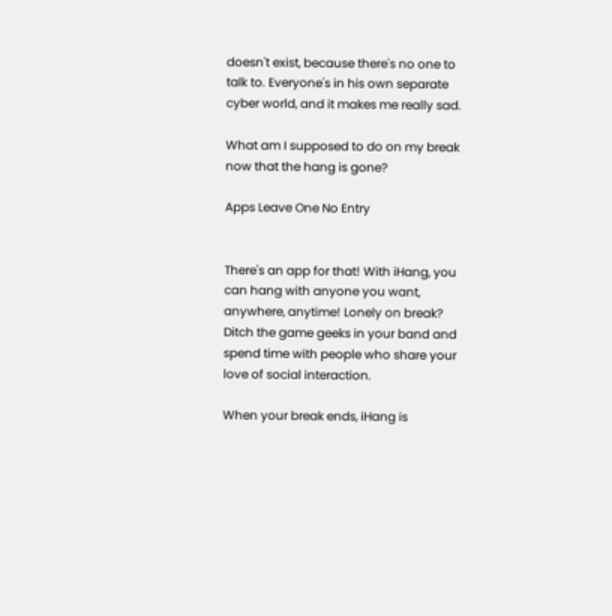doesn't exist, because there's no one to talk to. Everyone's in his own separate cyber world, and it makes me really sad.

What am I supposed to do on my break now that the hang is gone?

Apps Leave One No Entry


There's an app for that! With iHang, you can hang with anyone you want, anywhere, anytime! Lonely on break? Ditch the game geeks in your band and spend time with people who share your love of social interaction.

When your break ends, iHang is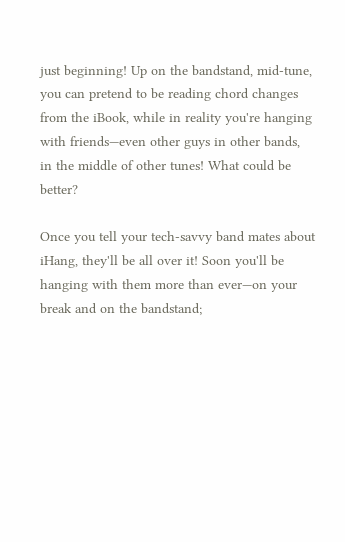just beginning! Up on the bandstand, mid-tune, you can pretend to be reading chord changes from the iBook, while in reality you're hanging with friends—even other guys in other bands, in the middle of other tunes! What could be better?

Once you tell your tech-savvy band mates about iHang, they'll be all over it! Soon you'll be hanging with them more than ever—on your break and on the bandstand;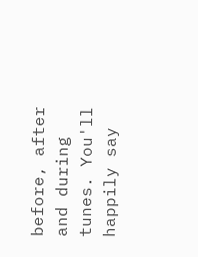before, after and during tunes. You'll happily say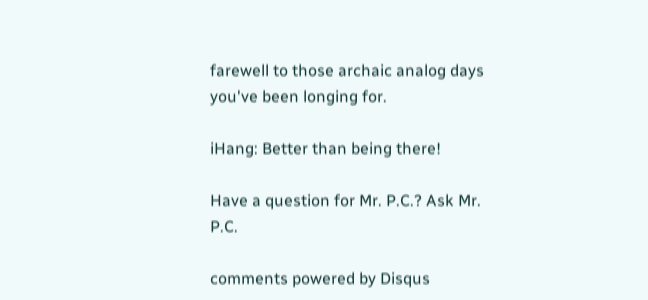farewell to those archaic analog days you've been longing for.

iHang: Better than being there!

Have a question for Mr. P.C.? Ask Mr. P.C.

comments powered by Disqus